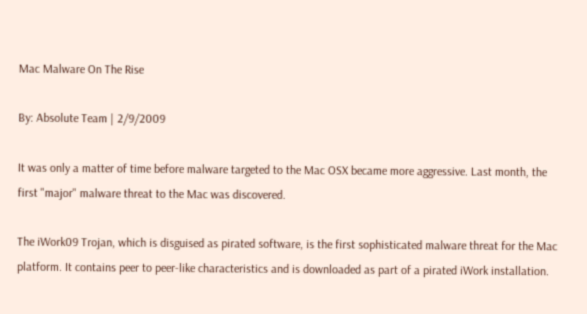Mac Malware On The Rise

By: Absolute Team | 2/9/2009

It was only a matter of time before malware targeted to the Mac OSX became more aggressive. Last month, the first "major" malware threat to the Mac was discovered.

The iWork09 Trojan, which is disguised as pirated software, is the first sophisticated malware threat for the Mac platform. It contains peer to peer-like characteristics and is downloaded as part of a pirated iWork installation.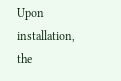Upon installation, the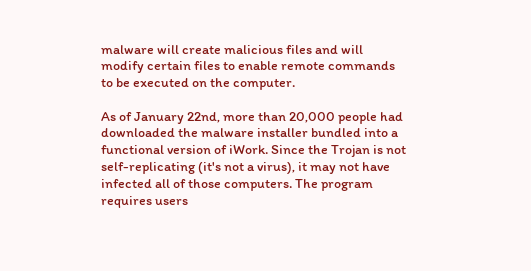malware will create malicious files and will modify certain files to enable remote commands to be executed on the computer.

As of January 22nd, more than 20,000 people had downloaded the malware installer bundled into a functional version of iWork. Since the Trojan is not self-replicating (it's not a virus), it may not have infected all of those computers. The program requires users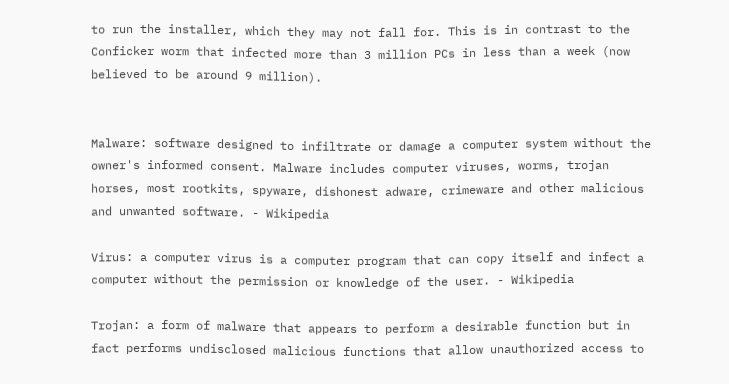to run the installer, which they may not fall for. This is in contrast to the Conficker worm that infected more than 3 million PCs in less than a week (now believed to be around 9 million).


Malware: software designed to infiltrate or damage a computer system without the owner's informed consent. Malware includes computer viruses, worms, trojan horses, most rootkits, spyware, dishonest adware, crimeware and other malicious and unwanted software. - Wikipedia

Virus: a computer virus is a computer program that can copy itself and infect a computer without the permission or knowledge of the user. - Wikipedia

Trojan: a form of malware that appears to perform a desirable function but in fact performs undisclosed malicious functions that allow unauthorized access to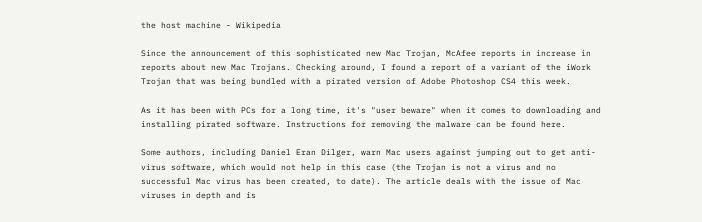the host machine - Wikipedia

Since the announcement of this sophisticated new Mac Trojan, McAfee reports in increase in reports about new Mac Trojans. Checking around, I found a report of a variant of the iWork Trojan that was being bundled with a pirated version of Adobe Photoshop CS4 this week.

As it has been with PCs for a long time, it's "user beware" when it comes to downloading and installing pirated software. Instructions for removing the malware can be found here.

Some authors, including Daniel Eran Dilger, warn Mac users against jumping out to get anti-virus software, which would not help in this case (the Trojan is not a virus and no successful Mac virus has been created, to date). The article deals with the issue of Mac viruses in depth and is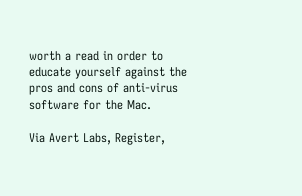worth a read in order to educate yourself against the pros and cons of anti-virus software for the Mac.

Via Avert Labs, Register,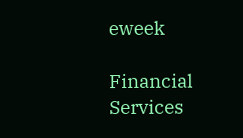eweek

Financial Services